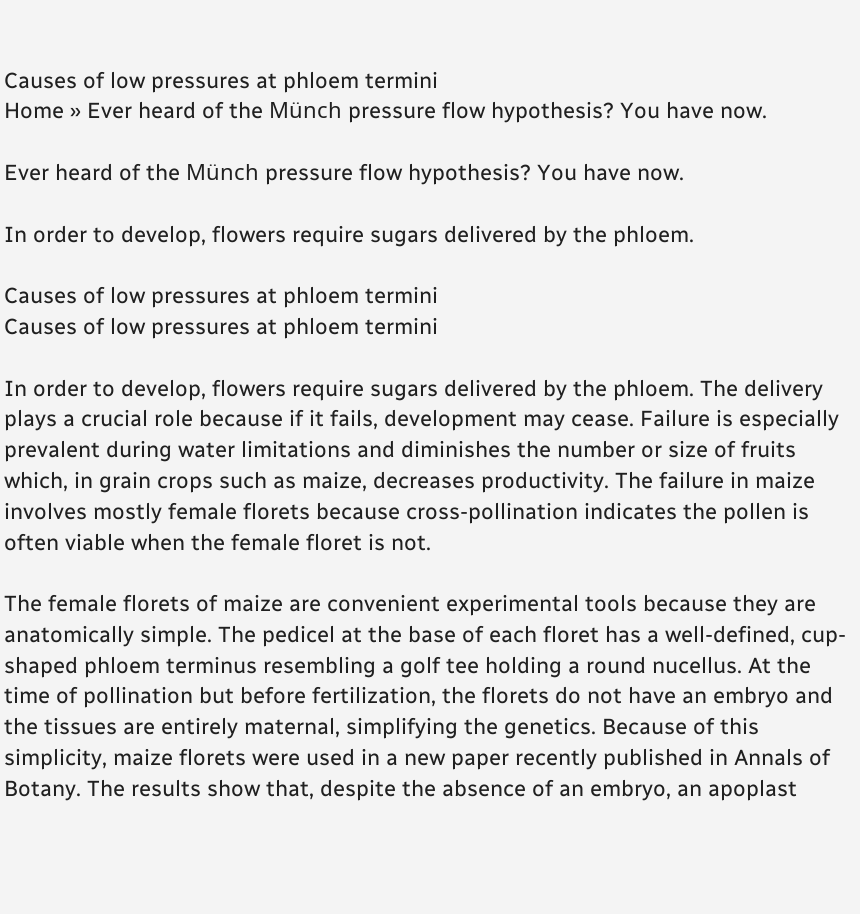Causes of low pressures at phloem termini
Home » Ever heard of the Münch pressure flow hypothesis? You have now.

Ever heard of the Münch pressure flow hypothesis? You have now.

In order to develop, flowers require sugars delivered by the phloem.

Causes of low pressures at phloem termini
Causes of low pressures at phloem termini

In order to develop, flowers require sugars delivered by the phloem. The delivery plays a crucial role because if it fails, development may cease. Failure is especially prevalent during water limitations and diminishes the number or size of fruits which, in grain crops such as maize, decreases productivity. The failure in maize involves mostly female florets because cross-pollination indicates the pollen is often viable when the female floret is not.

The female florets of maize are convenient experimental tools because they are anatomically simple. The pedicel at the base of each floret has a well-defined, cup-shaped phloem terminus resembling a golf tee holding a round nucellus. At the time of pollination but before fertilization, the florets do not have an embryo and the tissues are entirely maternal, simplifying the genetics. Because of this simplicity, maize florets were used in a new paper recently published in Annals of Botany. The results show that, despite the absence of an embryo, an apoplast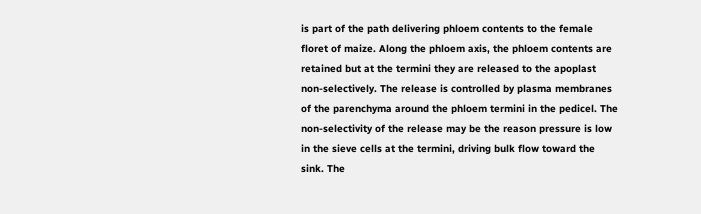is part of the path delivering phloem contents to the female floret of maize. Along the phloem axis, the phloem contents are retained but at the termini they are released to the apoplast non-selectively. The release is controlled by plasma membranes of the parenchyma around the phloem termini in the pedicel. The non-selectivity of the release may be the reason pressure is low in the sieve cells at the termini, driving bulk flow toward the sink. The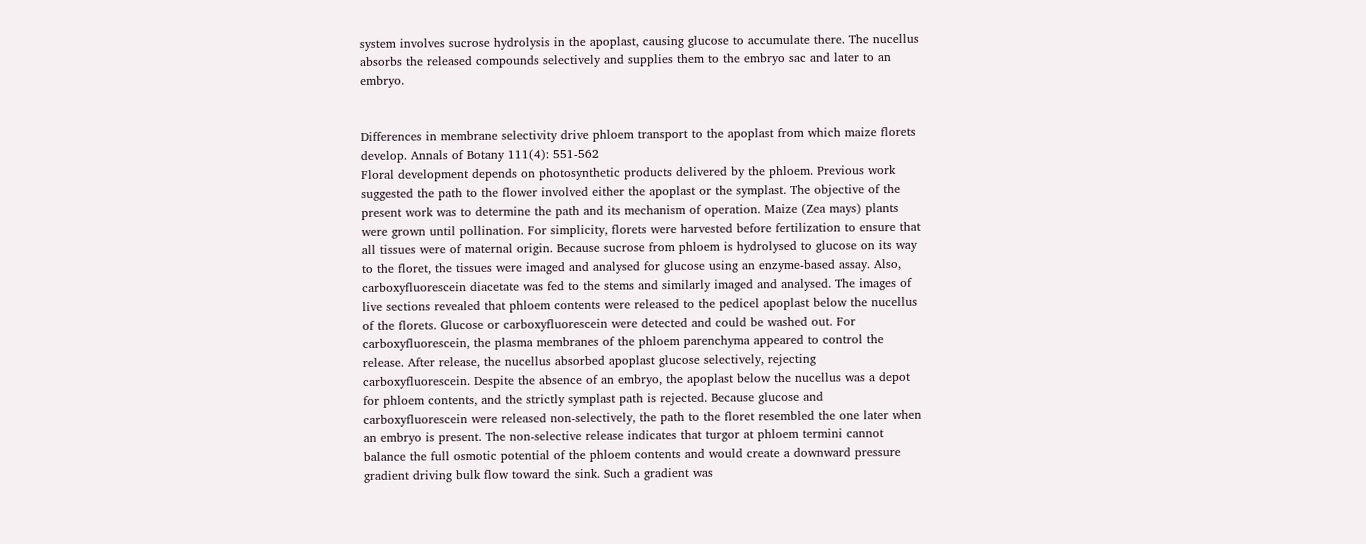system involves sucrose hydrolysis in the apoplast, causing glucose to accumulate there. The nucellus absorbs the released compounds selectively and supplies them to the embryo sac and later to an embryo.


Differences in membrane selectivity drive phloem transport to the apoplast from which maize florets develop. Annals of Botany 111(4): 551-562
Floral development depends on photosynthetic products delivered by the phloem. Previous work suggested the path to the flower involved either the apoplast or the symplast. The objective of the present work was to determine the path and its mechanism of operation. Maize (Zea mays) plants were grown until pollination. For simplicity, florets were harvested before fertilization to ensure that all tissues were of maternal origin. Because sucrose from phloem is hydrolysed to glucose on its way to the floret, the tissues were imaged and analysed for glucose using an enzyme-based assay. Also, carboxyfluorescein diacetate was fed to the stems and similarly imaged and analysed. The images of live sections revealed that phloem contents were released to the pedicel apoplast below the nucellus of the florets. Glucose or carboxyfluorescein were detected and could be washed out. For carboxyfluorescein, the plasma membranes of the phloem parenchyma appeared to control the release. After release, the nucellus absorbed apoplast glucose selectively, rejecting carboxyfluorescein. Despite the absence of an embryo, the apoplast below the nucellus was a depot for phloem contents, and the strictly symplast path is rejected. Because glucose and carboxyfluorescein were released non-selectively, the path to the floret resembled the one later when an embryo is present. The non-selective release indicates that turgor at phloem termini cannot balance the full osmotic potential of the phloem contents and would create a downward pressure gradient driving bulk flow toward the sink. Such a gradient was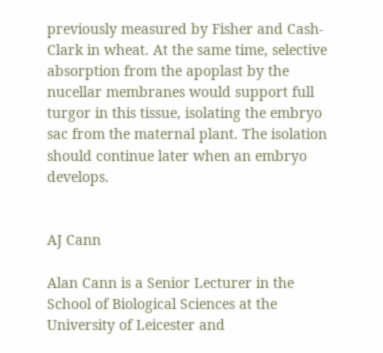previously measured by Fisher and Cash-Clark in wheat. At the same time, selective absorption from the apoplast by the nucellar membranes would support full turgor in this tissue, isolating the embryo sac from the maternal plant. The isolation should continue later when an embryo develops.


AJ Cann

Alan Cann is a Senior Lecturer in the School of Biological Sciences at the University of Leicester and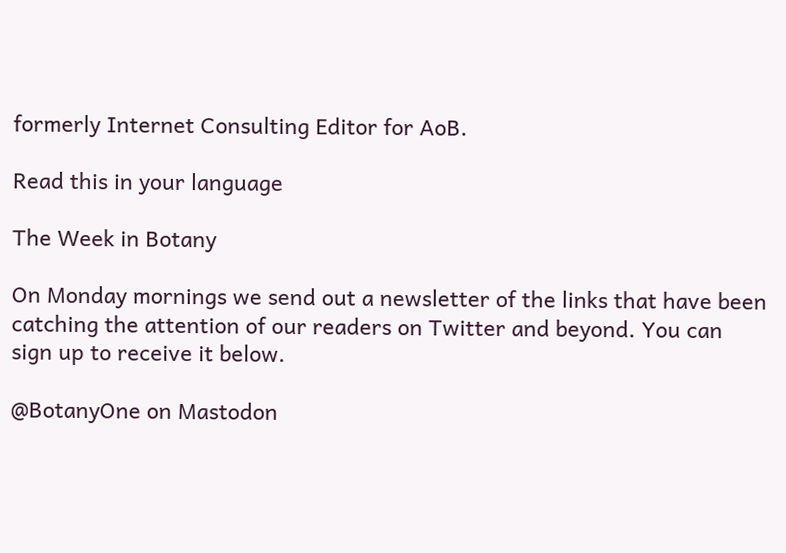formerly Internet Consulting Editor for AoB.

Read this in your language

The Week in Botany

On Monday mornings we send out a newsletter of the links that have been catching the attention of our readers on Twitter and beyond. You can sign up to receive it below.

@BotanyOne on Mastodon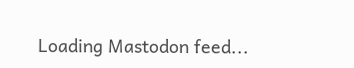Loading Mastodon feed...